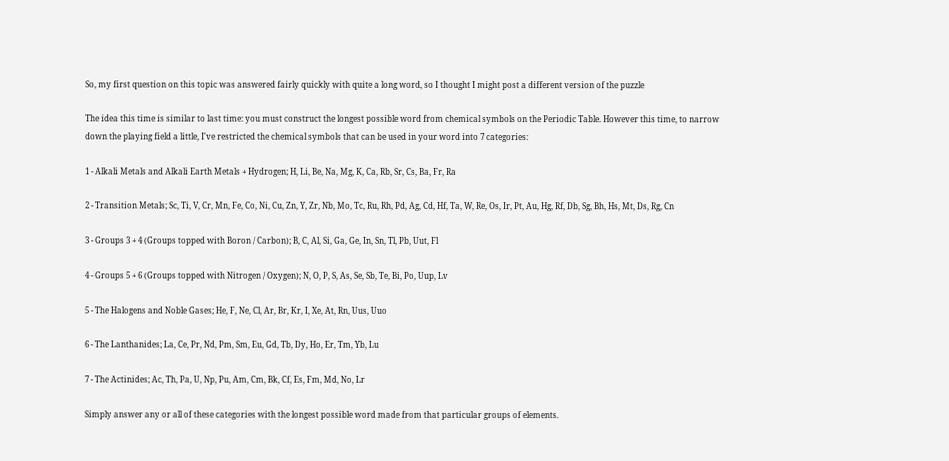So, my first question on this topic was answered fairly quickly with quite a long word, so I thought I might post a different version of the puzzle

The idea this time is similar to last time: you must construct the longest possible word from chemical symbols on the Periodic Table. However this time, to narrow down the playing field a little, I've restricted the chemical symbols that can be used in your word into 7 categories:

1 - Alkali Metals and Alkali Earth Metals + Hydrogen; H, Li, Be, Na, Mg, K, Ca, Rb, Sr, Cs, Ba, Fr, Ra

2 - Transition Metals; Sc, Ti, V, Cr, Mn, Fe, Co, Ni, Cu, Zn, Y, Zr, Nb, Mo, Tc, Ru, Rh, Pd, Ag, Cd, Hf, Ta, W, Re, Os, Ir, Pt, Au, Hg, Rf, Db, Sg, Bh, Hs, Mt, Ds, Rg, Cn

3 - Groups 3 + 4 (Groups topped with Boron / Carbon); B, C, Al, Si, Ga, Ge, In, Sn, Tl, Pb, Uut, Fl

4 - Groups 5 + 6 (Groups topped with Nitrogen / Oxygen); N, O, P, S, As, Se, Sb, Te, Bi, Po, Uup, Lv

5 - The Halogens and Noble Gases; He, F, Ne, Cl, Ar, Br, Kr, I, Xe, At, Rn, Uus, Uuo

6 - The Lanthanides; La, Ce, Pr, Nd, Pm, Sm, Eu, Gd, Tb, Dy, Ho, Er, Tm, Yb, Lu

7 - The Actinides; Ac, Th, Pa, U, Np, Pu, Am, Cm, Bk, Cf, Es, Fm, Md, No, Lr

Simply answer any or all of these categories with the longest possible word made from that particular groups of elements.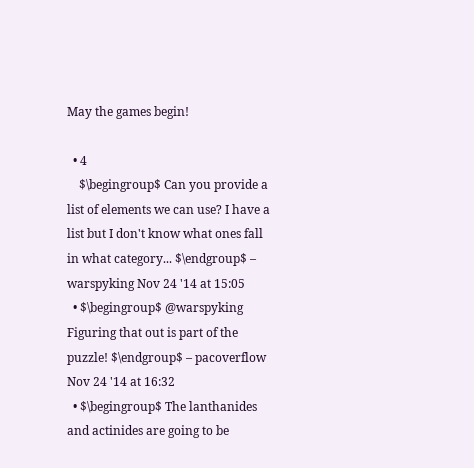May the games begin!

  • 4
    $\begingroup$ Can you provide a list of elements we can use? I have a list but I don't know what ones fall in what category... $\endgroup$ – warspyking Nov 24 '14 at 15:05
  • $\begingroup$ @warspyking Figuring that out is part of the puzzle! $\endgroup$ – pacoverflow Nov 24 '14 at 16:32
  • $\begingroup$ The lanthanides and actinides are going to be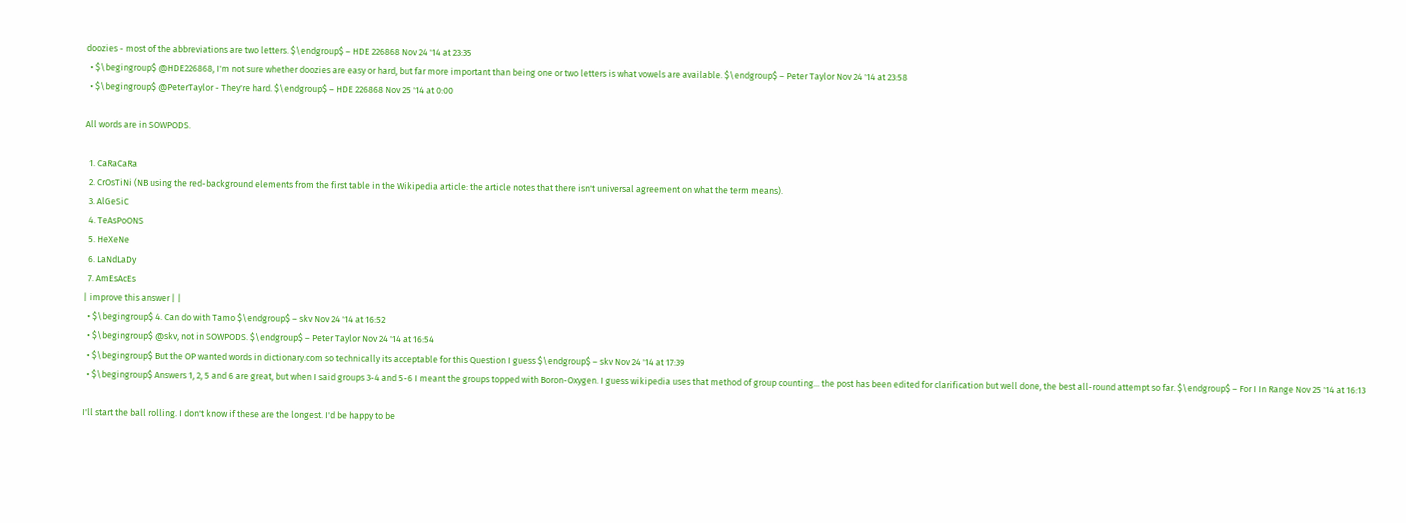doozies - most of the abbreviations are two letters. $\endgroup$ – HDE 226868 Nov 24 '14 at 23:35
  • $\begingroup$ @HDE226868, I'm not sure whether doozies are easy or hard, but far more important than being one or two letters is what vowels are available. $\endgroup$ – Peter Taylor Nov 24 '14 at 23:58
  • $\begingroup$ @PeterTaylor - They're hard. $\endgroup$ – HDE 226868 Nov 25 '14 at 0:00

All words are in SOWPODS.

  1. CaRaCaRa
  2. CrOsTiNi (NB using the red-background elements from the first table in the Wikipedia article: the article notes that there isn't universal agreement on what the term means).
  3. AlGeSiC
  4. TeAsPoONS
  5. HeXeNe
  6. LaNdLaDy
  7. AmEsAcEs
| improve this answer | |
  • $\begingroup$ 4. Can do with Tamo $\endgroup$ – skv Nov 24 '14 at 16:52
  • $\begingroup$ @skv, not in SOWPODS. $\endgroup$ – Peter Taylor Nov 24 '14 at 16:54
  • $\begingroup$ But the OP wanted words in dictionary.com so technically its acceptable for this Question I guess $\endgroup$ – skv Nov 24 '14 at 17:39
  • $\begingroup$ Answers 1, 2, 5 and 6 are great, but when I said groups 3-4 and 5-6 I meant the groups topped with Boron-Oxygen. I guess wikipedia uses that method of group counting... the post has been edited for clarification but well done, the best all-round attempt so far. $\endgroup$ – For I In Range Nov 25 '14 at 16:13

I'll start the ball rolling. I don't know if these are the longest. I'd be happy to be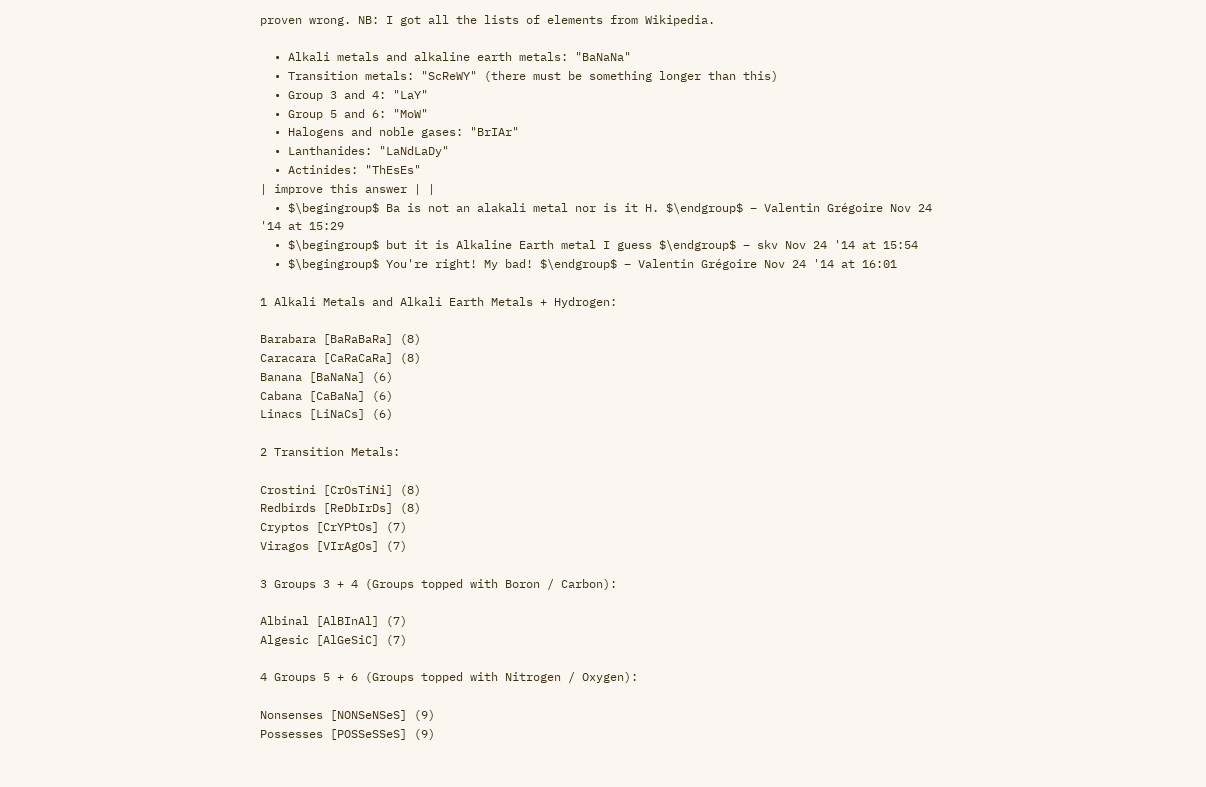proven wrong. NB: I got all the lists of elements from Wikipedia.

  • Alkali metals and alkaline earth metals: "BaNaNa"
  • Transition metals: "ScReWY" (there must be something longer than this)
  • Group 3 and 4: "LaY"
  • Group 5 and 6: "MoW"
  • Halogens and noble gases: "BrIAr"
  • Lanthanides: "LaNdLaDy"
  • Actinides: "ThEsEs"
| improve this answer | |
  • $\begingroup$ Ba is not an alakali metal nor is it H. $\endgroup$ – Valentin Grégoire Nov 24 '14 at 15:29
  • $\begingroup$ but it is Alkaline Earth metal I guess $\endgroup$ – skv Nov 24 '14 at 15:54
  • $\begingroup$ You're right! My bad! $\endgroup$ – Valentin Grégoire Nov 24 '14 at 16:01

1 Alkali Metals and Alkali Earth Metals + Hydrogen:

Barabara [BaRaBaRa] (8)
Caracara [CaRaCaRa] (8)
Banana [BaNaNa] (6)
Cabana [CaBaNa] (6)
Linacs [LiNaCs] (6)

2 Transition Metals:

Crostini [CrOsTiNi] (8)
Redbirds [ReDbIrDs] (8)
Cryptos [CrYPtOs] (7)
Viragos [VIrAgOs] (7)

3 Groups 3 + 4 (Groups topped with Boron / Carbon):

Albinal [AlBInAl] (7)
Algesic [AlGeSiC] (7)

4 Groups 5 + 6 (Groups topped with Nitrogen / Oxygen):

Nonsenses [NONSeNSeS] (9)
Possesses [POSSeSSeS] (9)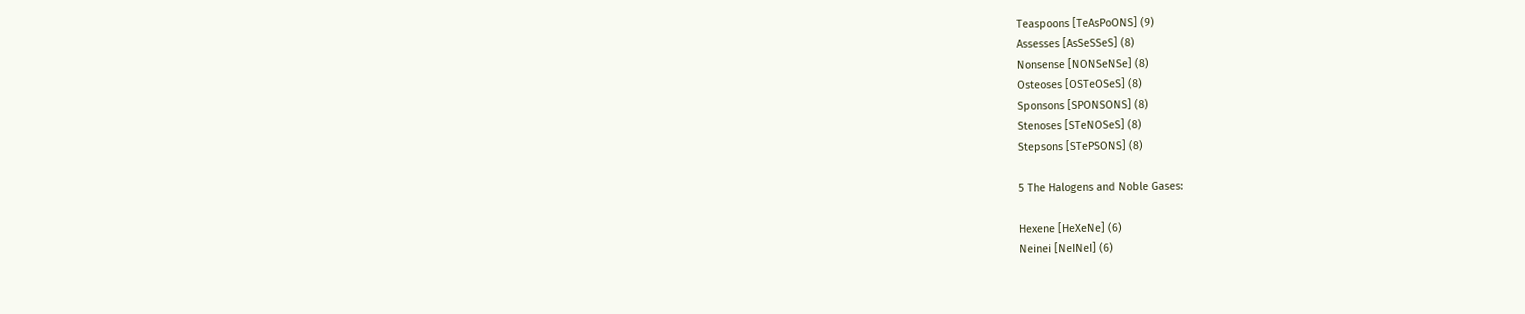Teaspoons [TeAsPoONS] (9)
Assesses [AsSeSSeS] (8)
Nonsense [NONSeNSe] (8)
Osteoses [OSTeOSeS] (8)
Sponsons [SPONSONS] (8)
Stenoses [STeNOSeS] (8)
Stepsons [STePSONS] (8)

5 The Halogens and Noble Gases:

Hexene [HeXeNe] (6)
Neinei [NeINeI] (6)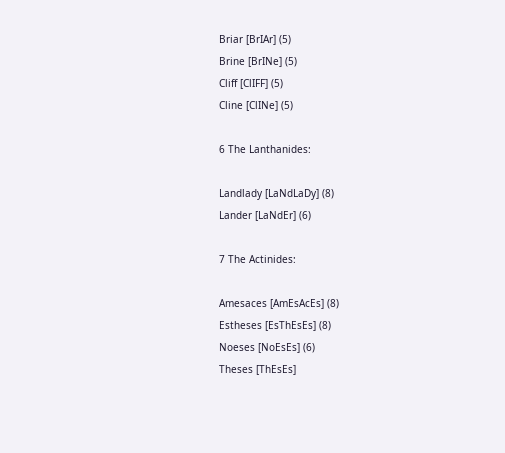Briar [BrIAr] (5)
Brine [BrINe] (5)
Cliff [ClIFF] (5)
Cline [ClINe] (5)

6 The Lanthanides:

Landlady [LaNdLaDy] (8)
Lander [LaNdEr] (6)

7 The Actinides:

Amesaces [AmEsAcEs] (8)
Estheses [EsThEsEs] (8)
Noeses [NoEsEs] (6)
Theses [ThEsEs]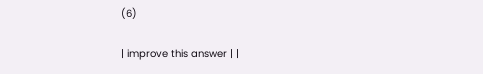(6)

| improve this answer | |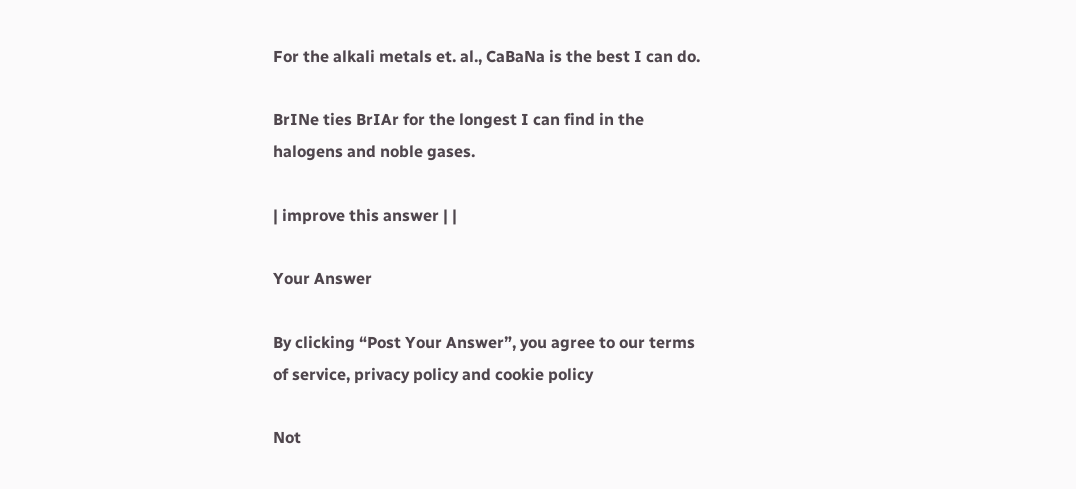For the alkali metals et. al., CaBaNa is the best I can do.

BrINe ties BrIAr for the longest I can find in the halogens and noble gases.

| improve this answer | |

Your Answer

By clicking “Post Your Answer”, you agree to our terms of service, privacy policy and cookie policy

Not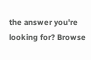the answer you're looking for? Browse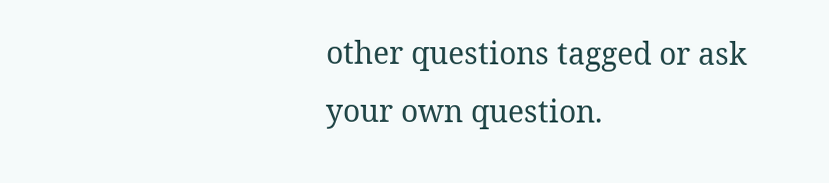other questions tagged or ask your own question.